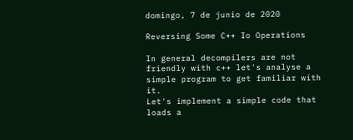domingo, 7 de junio de 2020

Reversing Some C++ Io Operations

In general decompilers are not friendly with c++ let's analyse a simple program to get familiar with it.
Let's implement a simple code that loads a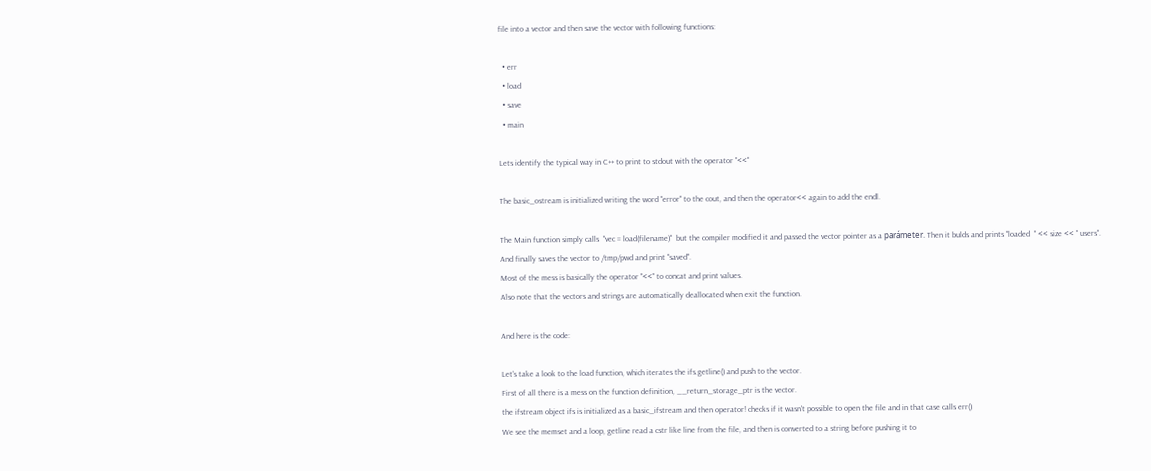file into a vector and then save the vector with following functions:

  • err
  • load
  • save
  • main

Lets identify the typical way in C++ to print to stdout with the operator "<<"

The basic_ostream is initialized writing the word "error" to the cout, and then the operator<< again to add the endl.

The Main function simply calls  "vec = load(filename)"  but the compiler modified it and passed the vector pointer as a parámeter. Then it bulds and prints "loaded  " << size << " users".
And finally saves the vector to /tmp/pwd and print "saved".
Most of the mess is basically the operator "<<" to concat and print values.
Also note that the vectors and strings are automatically deallocated when exit the function.

And here is the code:

Let's take a look to the load function, which iterates the ifs.getline() and push to the vector.
First of all there is a mess on the function definition, __return_storage_ptr is the vector.
the ifstream object ifs is initialized as a basic_ifstream and then operator! checks if it wasn't possible to open the file and in that case calls err()
We see the memset and a loop, getline read a cstr like line from the file, and then is converted to a string before pushing it to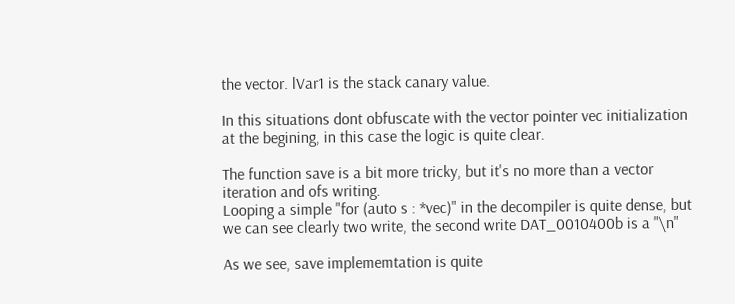the vector. lVar1 is the stack canary value.

In this situations dont obfuscate with the vector pointer vec initialization at the begining, in this case the logic is quite clear.

The function save is a bit more tricky, but it's no more than a vector iteration and ofs writing.
Looping a simple "for (auto s : *vec)" in the decompiler is quite dense, but we can see clearly two write, the second write DAT_0010400b is a "\n"

As we see, save implememtation is quite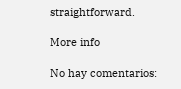straightforward.

More info

No hay comentarios: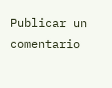Publicar un comentario